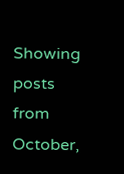Showing posts from October,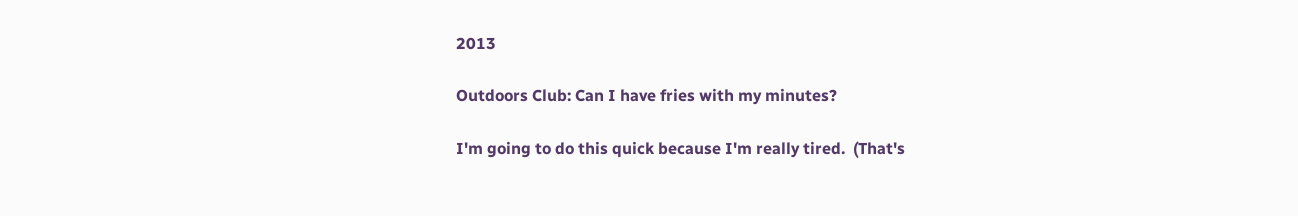2013

Outdoors Club: Can I have fries with my minutes?

I'm going to do this quick because I'm really tired.  (That's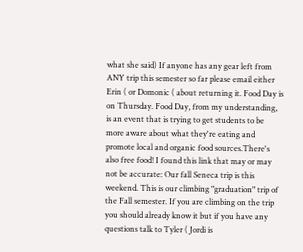what she said) If anyone has any gear left from ANY trip this semester so far please email either Erin ( or Domonic ( about returning it. Food Day is on Thursday. Food Day, from my understanding, is an event that is trying to get students to be more aware about what they're eating and promote local and organic food sources.There's also free food! I found this link that may or may not be accurate: Our fall Seneca trip is this weekend. This is our climbing "graduation" trip of the Fall semester. If you are climbing on the trip you should already know it but if you have any questions talk to Tyler ( Jordi is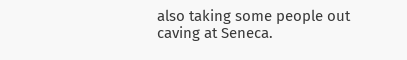also taking some people out caving at Seneca.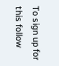To sign up for this follow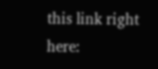this link right here: